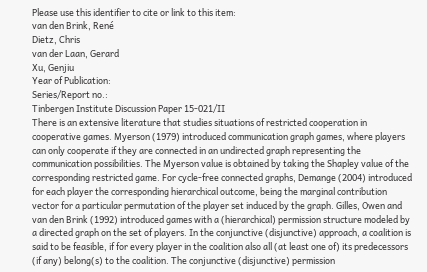Please use this identifier to cite or link to this item:
van den Brink, René
Dietz, Chris
van der Laan, Gerard
Xu, Genjiu
Year of Publication:
Series/Report no.:
Tinbergen Institute Discussion Paper 15-021/II
There is an extensive literature that studies situations of restricted cooperation in cooperative games. Myerson (1979) introduced communication graph games, where players can only cooperate if they are connected in an undirected graph representing the communication possibilities. The Myerson value is obtained by taking the Shapley value of the corresponding restricted game. For cycle-free connected graphs, Demange (2004) introduced for each player the corresponding hierarchical outcome, being the marginal contribution vector for a particular permutation of the player set induced by the graph. Gilles, Owen and van den Brink (1992) introduced games with a (hierarchical) permission structure modeled by a directed graph on the set of players. In the conjunctive (disjunctive) approach, a coalition is said to be feasible, if for every player in the coalition also all (at least one of) its predecessors (if any) belong(s) to the coalition. The conjunctive (disjunctive) permission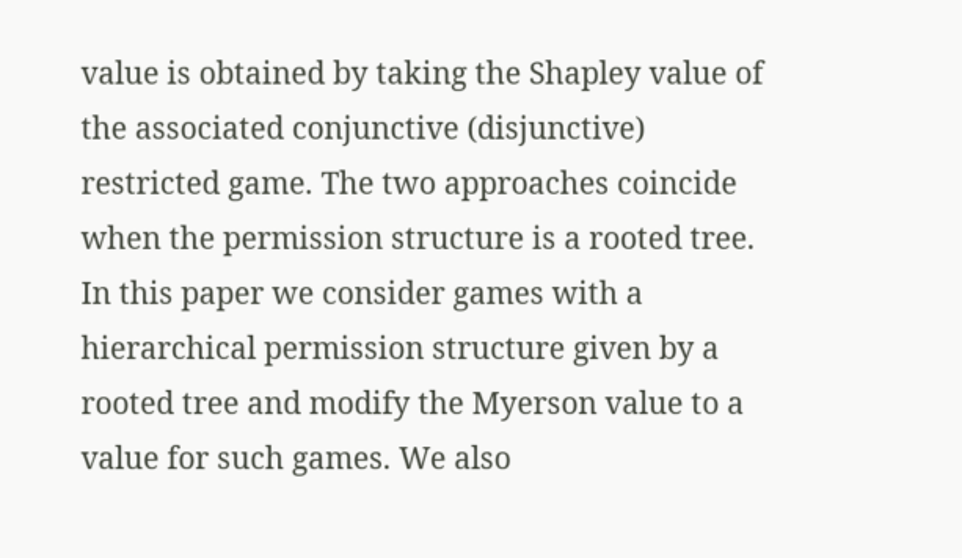value is obtained by taking the Shapley value of the associated conjunctive (disjunctive) restricted game. The two approaches coincide when the permission structure is a rooted tree. In this paper we consider games with a hierarchical permission structure given by a rooted tree and modify the Myerson value to a value for such games. We also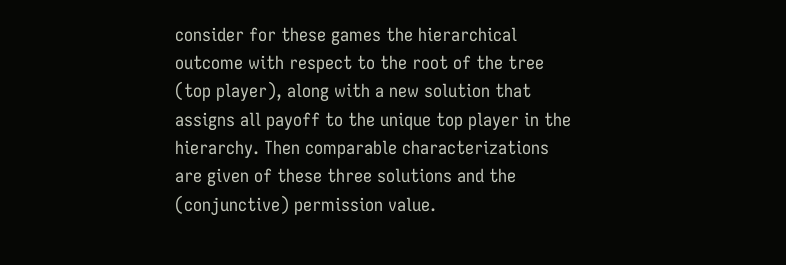consider for these games the hierarchical outcome with respect to the root of the tree (top player), along with a new solution that assigns all payoff to the unique top player in the hierarchy. Then comparable characterizations are given of these three solutions and the (conjunctive) permission value.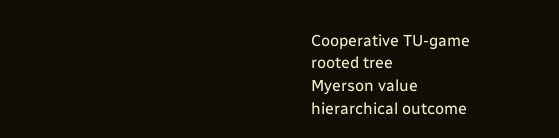Cooperative TU-game
rooted tree
Myerson value
hierarchical outcome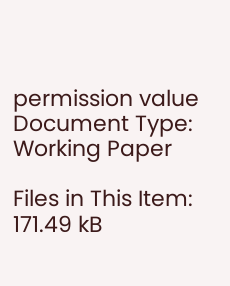permission value
Document Type:
Working Paper

Files in This Item:
171.49 kB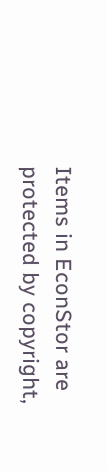Items in EconStor are protected by copyright,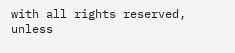with all rights reserved, unless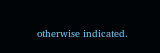otherwise indicated.